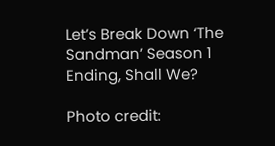Let’s Break Down ‘The Sandman’ Season 1 Ending, Shall We?

Photo credit: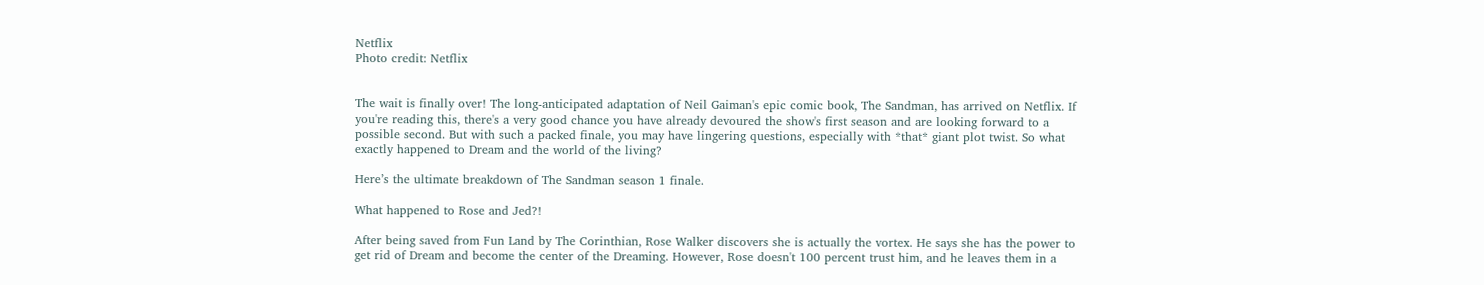Netflix
Photo credit: Netflix


The wait is finally over! The long-anticipated adaptation of Neil Gaiman's epic comic book, The Sandman, has arrived on Netflix. If you're reading this, there's a very good chance you have already devoured the show's first season and are looking forward to a possible second. But with such a packed finale, you may have lingering questions, especially with *that* giant plot twist. So what exactly happened to Dream and the world of the living?

Here’s the ultimate breakdown of The Sandman season 1 finale.

What happened to Rose and Jed?!

After being saved from Fun Land by The Corinthian, Rose Walker discovers she is actually the vortex. He says she has the power to get rid of Dream and become the center of the Dreaming. However, Rose doesn't 100 percent trust him, and he leaves them in a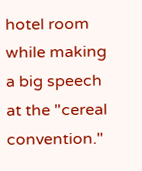hotel room while making a big speech at the "cereal convention."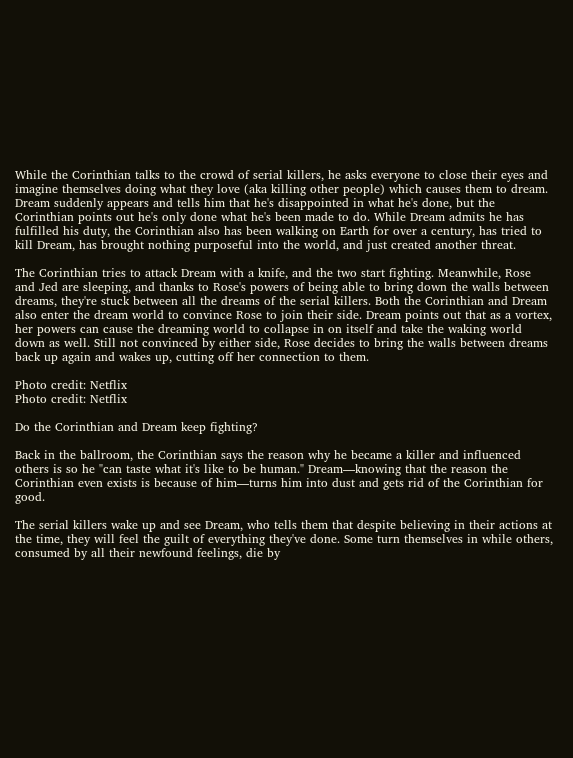While the Corinthian talks to the crowd of serial killers, he asks everyone to close their eyes and imagine themselves doing what they love (aka killing other people) which causes them to dream. Dream suddenly appears and tells him that he's disappointed in what he's done, but the Corinthian points out he's only done what he's been made to do. While Dream admits he has fulfilled his duty, the Corinthian also has been walking on Earth for over a century, has tried to kill Dream, has brought nothing purposeful into the world, and just created another threat.

The Corinthian tries to attack Dream with a knife, and the two start fighting. Meanwhile, Rose and Jed are sleeping, and thanks to Rose's powers of being able to bring down the walls between dreams, they're stuck between all the dreams of the serial killers. Both the Corinthian and Dream also enter the dream world to convince Rose to join their side. Dream points out that as a vortex, her powers can cause the dreaming world to collapse in on itself and take the waking world down as well. Still not convinced by either side, Rose decides to bring the walls between dreams back up again and wakes up, cutting off her connection to them.

Photo credit: Netflix
Photo credit: Netflix

Do the Corinthian and Dream keep fighting?

Back in the ballroom, the Corinthian says the reason why he became a killer and influenced others is so he "can taste what it's like to be human." Dream—knowing that the reason the Corinthian even exists is because of him—turns him into dust and gets rid of the Corinthian for good.

The serial killers wake up and see Dream, who tells them that despite believing in their actions at the time, they will feel the guilt of everything they've done. Some turn themselves in while others, consumed by all their newfound feelings, die by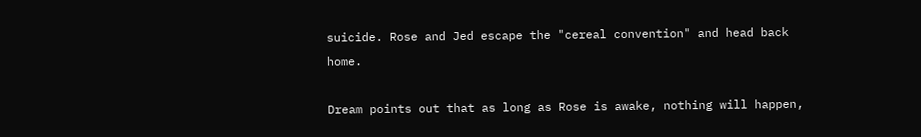suicide. Rose and Jed escape the "cereal convention" and head back home.

Dream points out that as long as Rose is awake, nothing will happen,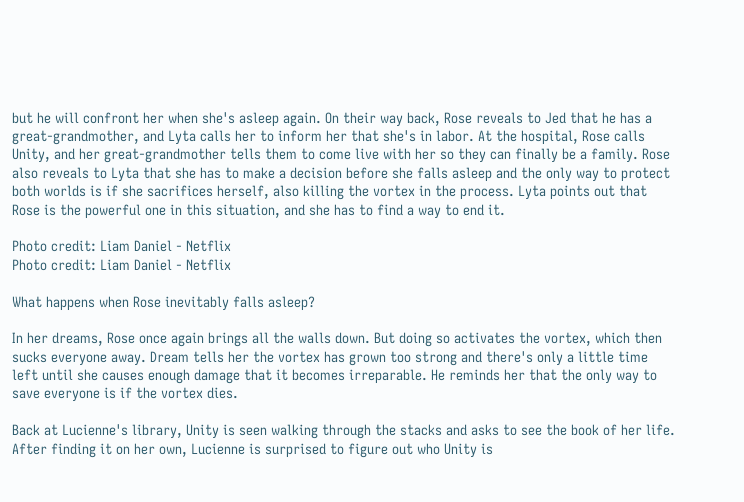but he will confront her when she's asleep again. On their way back, Rose reveals to Jed that he has a great-grandmother, and Lyta calls her to inform her that she's in labor. At the hospital, Rose calls Unity, and her great-grandmother tells them to come live with her so they can finally be a family. Rose also reveals to Lyta that she has to make a decision before she falls asleep and the only way to protect both worlds is if she sacrifices herself, also killing the vortex in the process. Lyta points out that Rose is the powerful one in this situation, and she has to find a way to end it.

Photo credit: Liam Daniel - Netflix
Photo credit: Liam Daniel - Netflix

What happens when Rose inevitably falls asleep?

In her dreams, Rose once again brings all the walls down. But doing so activates the vortex, which then sucks everyone away. Dream tells her the vortex has grown too strong and there's only a little time left until she causes enough damage that it becomes irreparable. He reminds her that the only way to save everyone is if the vortex dies.

Back at Lucienne's library, Unity is seen walking through the stacks and asks to see the book of her life. After finding it on her own, Lucienne is surprised to figure out who Unity is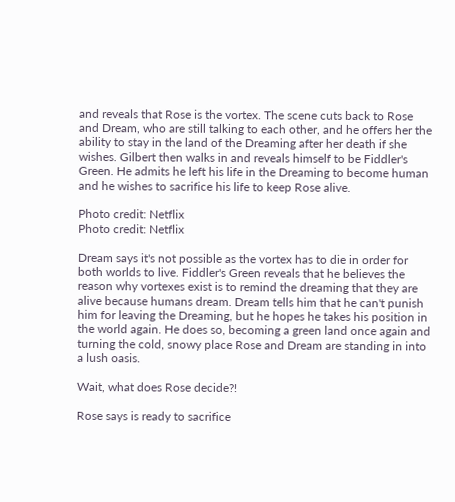and reveals that Rose is the vortex. The scene cuts back to Rose and Dream, who are still talking to each other, and he offers her the ability to stay in the land of the Dreaming after her death if she wishes. Gilbert then walks in and reveals himself to be Fiddler's Green. He admits he left his life in the Dreaming to become human and he wishes to sacrifice his life to keep Rose alive.

Photo credit: Netflix
Photo credit: Netflix

Dream says it's not possible as the vortex has to die in order for both worlds to live. Fiddler's Green reveals that he believes the reason why vortexes exist is to remind the dreaming that they are alive because humans dream. Dream tells him that he can't punish him for leaving the Dreaming, but he hopes he takes his position in the world again. He does so, becoming a green land once again and turning the cold, snowy place Rose and Dream are standing in into a lush oasis.

Wait, what does Rose decide?!

Rose says is ready to sacrifice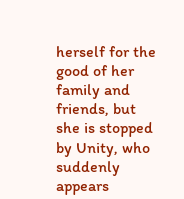herself for the good of her family and friends, but she is stopped by Unity, who suddenly appears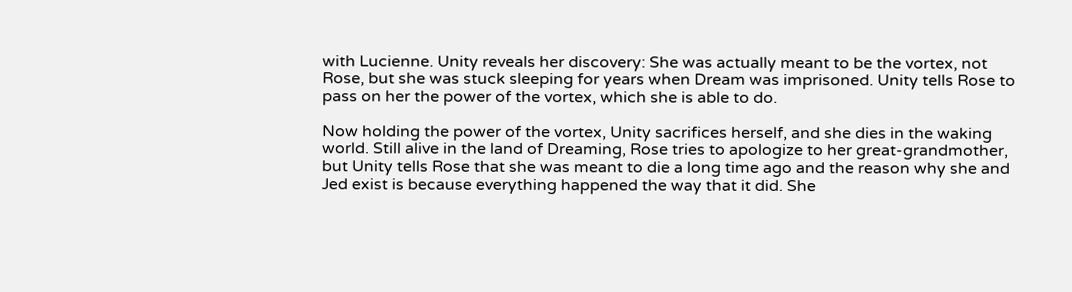with Lucienne. Unity reveals her discovery: She was actually meant to be the vortex, not Rose, but she was stuck sleeping for years when Dream was imprisoned. Unity tells Rose to pass on her the power of the vortex, which she is able to do.

Now holding the power of the vortex, Unity sacrifices herself, and she dies in the waking world. Still alive in the land of Dreaming, Rose tries to apologize to her great-grandmother, but Unity tells Rose that she was meant to die a long time ago and the reason why she and Jed exist is because everything happened the way that it did. She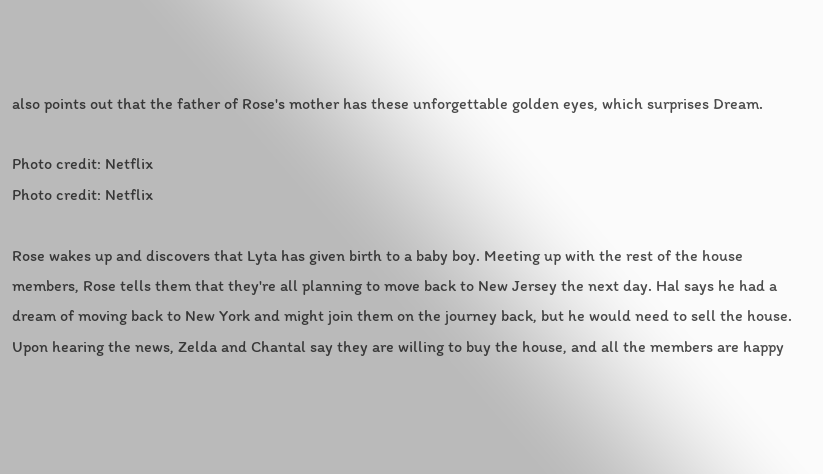also points out that the father of Rose's mother has these unforgettable golden eyes, which surprises Dream.

Photo credit: Netflix
Photo credit: Netflix

Rose wakes up and discovers that Lyta has given birth to a baby boy. Meeting up with the rest of the house members, Rose tells them that they're all planning to move back to New Jersey the next day. Hal says he had a dream of moving back to New York and might join them on the journey back, but he would need to sell the house. Upon hearing the news, Zelda and Chantal say they are willing to buy the house, and all the members are happy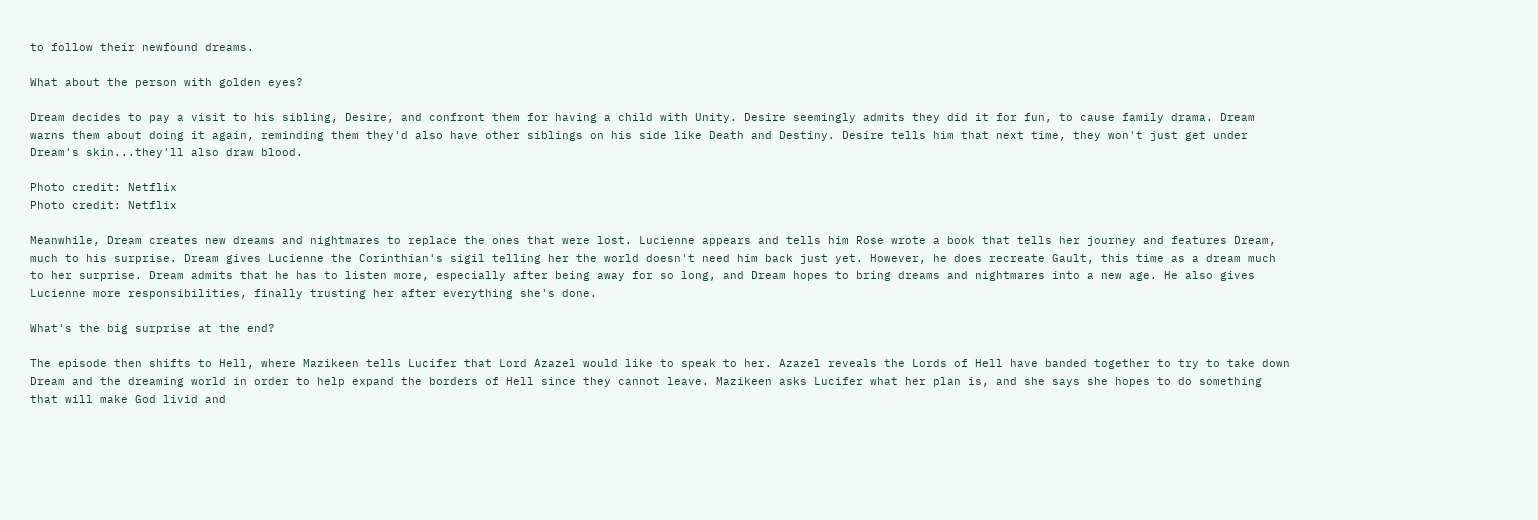to follow their newfound dreams.

What about the person with golden eyes?

Dream decides to pay a visit to his sibling, Desire, and confront them for having a child with Unity. Desire seemingly admits they did it for fun, to cause family drama. Dream warns them about doing it again, reminding them they'd also have other siblings on his side like Death and Destiny. Desire tells him that next time, they won't just get under Dream's skin...they'll also draw blood.

Photo credit: Netflix
Photo credit: Netflix

Meanwhile, Dream creates new dreams and nightmares to replace the ones that were lost. Lucienne appears and tells him Rose wrote a book that tells her journey and features Dream, much to his surprise. Dream gives Lucienne the Corinthian's sigil telling her the world doesn't need him back just yet. However, he does recreate Gault, this time as a dream much to her surprise. Dream admits that he has to listen more, especially after being away for so long, and Dream hopes to bring dreams and nightmares into a new age. He also gives Lucienne more responsibilities, finally trusting her after everything she's done.

What's the big surprise at the end?

The episode then shifts to Hell, where Mazikeen tells Lucifer that Lord Azazel would like to speak to her. Azazel reveals the Lords of Hell have banded together to try to take down Dream and the dreaming world in order to help expand the borders of Hell since they cannot leave. Mazikeen asks Lucifer what her plan is, and she says she hopes to do something that will make God livid and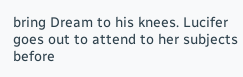bring Dream to his knees. Lucifer goes out to attend to her subjects before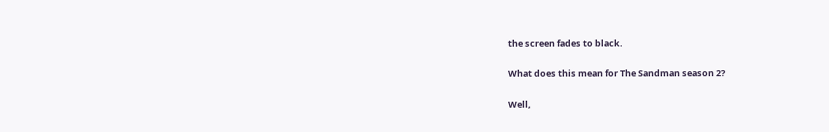the screen fades to black.

What does this mean for The Sandman season 2?

Well,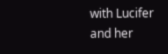with Lucifer and her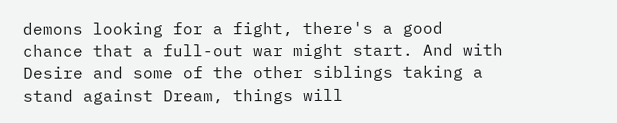demons looking for a fight, there's a good chance that a full-out war might start. And with Desire and some of the other siblings taking a stand against Dream, things will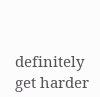definitely get harder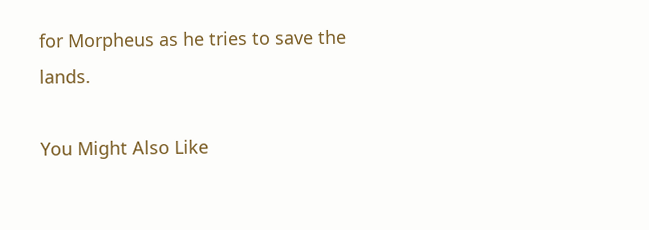for Morpheus as he tries to save the lands.

You Might Also Like